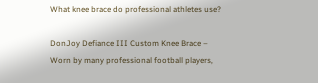What knee brace do professional athletes use?

DonJoy Defiance III Custom Knee Brace – Worn by many professional football players,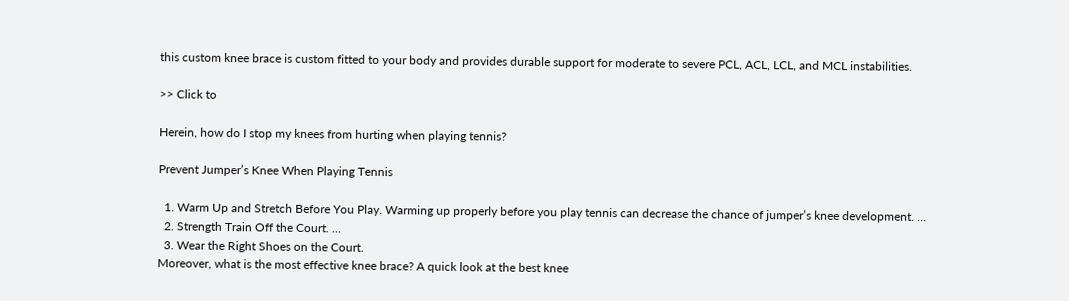this custom knee brace is custom fitted to your body and provides durable support for moderate to severe PCL, ACL, LCL, and MCL instabilities.

>> Click to

Herein, how do I stop my knees from hurting when playing tennis?

Prevent Jumper’s Knee When Playing Tennis

  1. Warm Up and Stretch Before You Play. Warming up properly before you play tennis can decrease the chance of jumper’s knee development. …
  2. Strength Train Off the Court. …
  3. Wear the Right Shoes on the Court.
Moreover, what is the most effective knee brace? A quick look at the best knee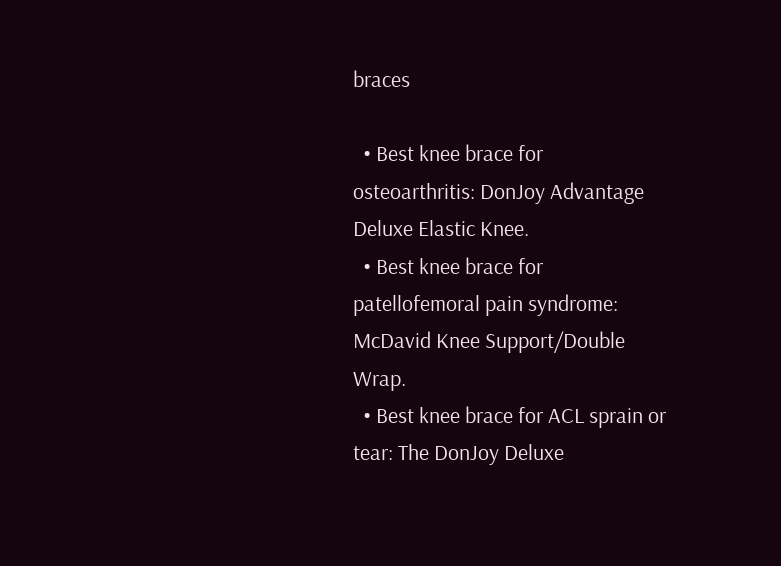braces

  • Best knee brace for osteoarthritis: DonJoy Advantage Deluxe Elastic Knee.
  • Best knee brace for patellofemoral pain syndrome: McDavid Knee Support/Double Wrap.
  • Best knee brace for ACL sprain or tear: The DonJoy Deluxe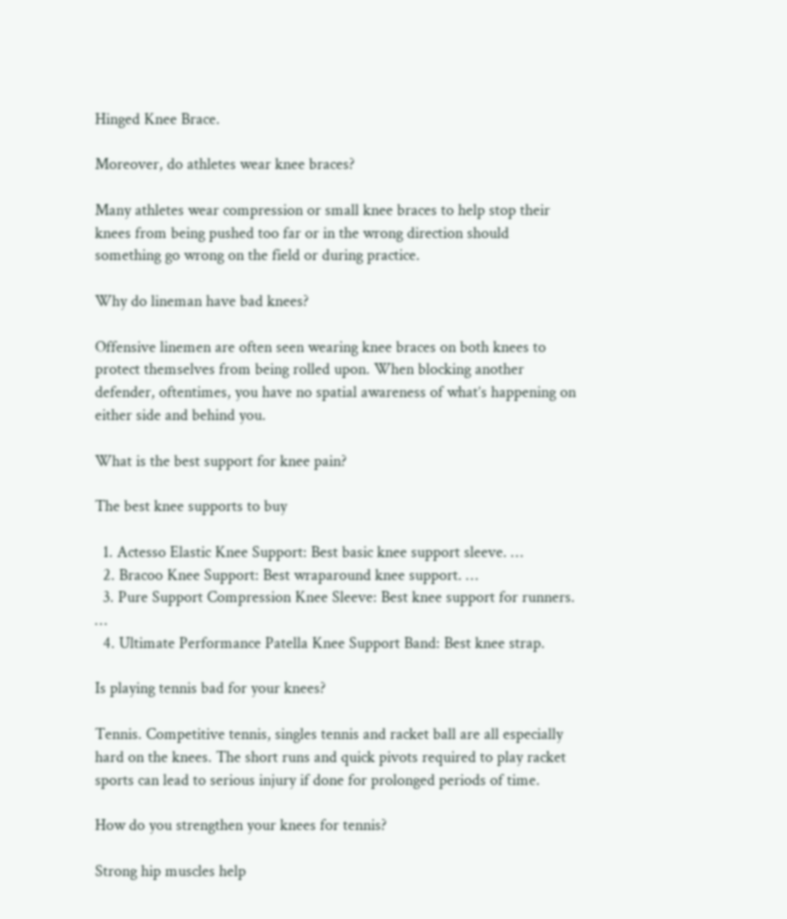Hinged Knee Brace.

Moreover, do athletes wear knee braces?

Many athletes wear compression or small knee braces to help stop their knees from being pushed too far or in the wrong direction should something go wrong on the field or during practice.

Why do lineman have bad knees?

Offensive linemen are often seen wearing knee braces on both knees to protect themselves from being rolled upon. When blocking another defender, oftentimes, you have no spatial awareness of what’s happening on either side and behind you.

What is the best support for knee pain?

The best knee supports to buy

  1. Actesso Elastic Knee Support: Best basic knee support sleeve. …
  2. Bracoo Knee Support: Best wraparound knee support. …
  3. Pure Support Compression Knee Sleeve: Best knee support for runners. …
  4. Ultimate Performance Patella Knee Support Band: Best knee strap.

Is playing tennis bad for your knees?

Tennis. Competitive tennis, singles tennis and racket ball are all especially hard on the knees. The short runs and quick pivots required to play racket sports can lead to serious injury if done for prolonged periods of time.

How do you strengthen your knees for tennis?

Strong hip muscles help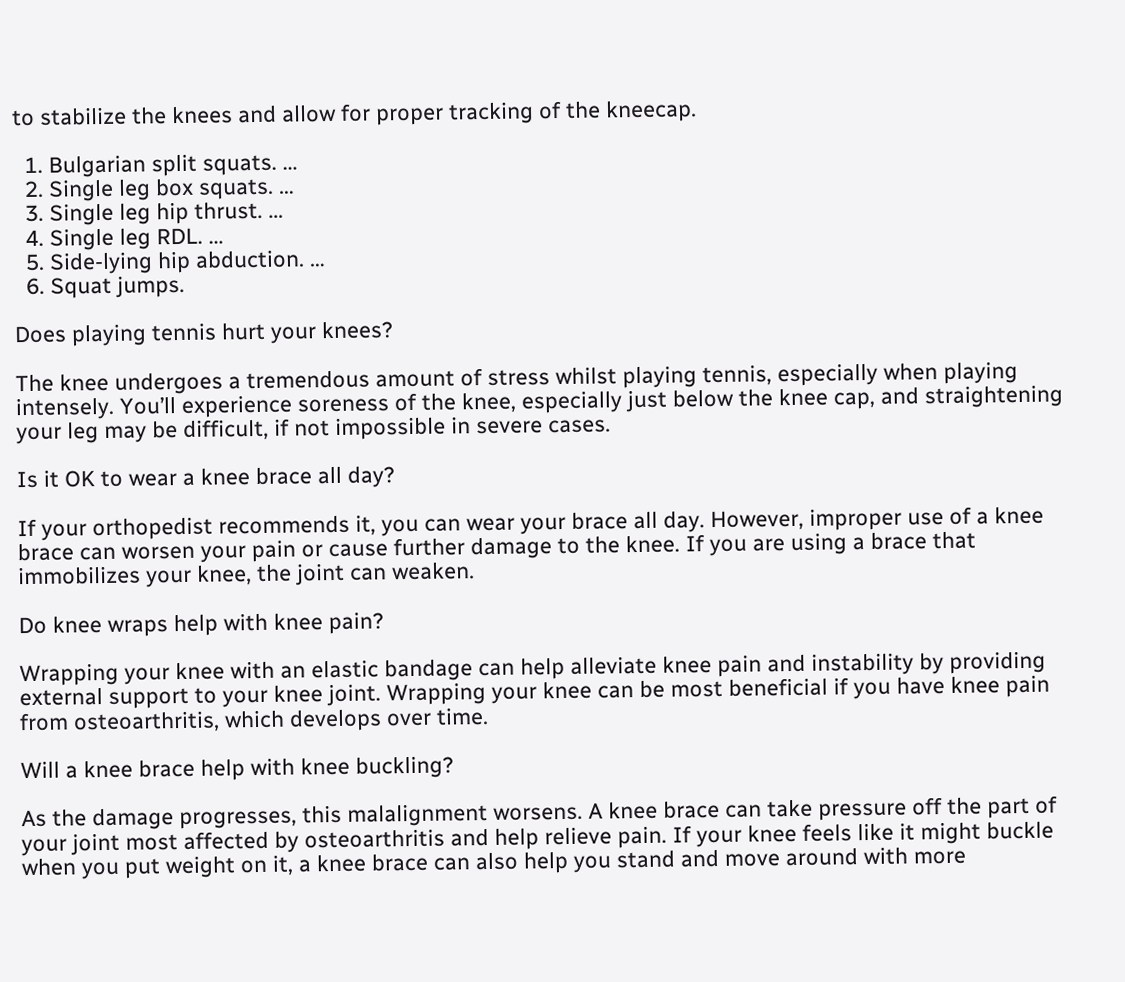to stabilize the knees and allow for proper tracking of the kneecap.

  1. Bulgarian split squats. …
  2. Single leg box squats. …
  3. Single leg hip thrust. …
  4. Single leg RDL. …
  5. Side-lying hip abduction. …
  6. Squat jumps.

Does playing tennis hurt your knees?

The knee undergoes a tremendous amount of stress whilst playing tennis, especially when playing intensely. You’ll experience soreness of the knee, especially just below the knee cap, and straightening your leg may be difficult, if not impossible in severe cases.

Is it OK to wear a knee brace all day?

If your orthopedist recommends it, you can wear your brace all day. However, improper use of a knee brace can worsen your pain or cause further damage to the knee. If you are using a brace that immobilizes your knee, the joint can weaken.

Do knee wraps help with knee pain?

Wrapping your knee with an elastic bandage can help alleviate knee pain and instability by providing external support to your knee joint. Wrapping your knee can be most beneficial if you have knee pain from osteoarthritis, which develops over time.

Will a knee brace help with knee buckling?

As the damage progresses, this malalignment worsens. A knee brace can take pressure off the part of your joint most affected by osteoarthritis and help relieve pain. If your knee feels like it might buckle when you put weight on it, a knee brace can also help you stand and move around with more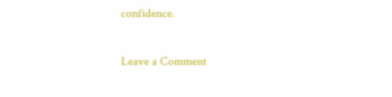confidence.

Leave a Comment